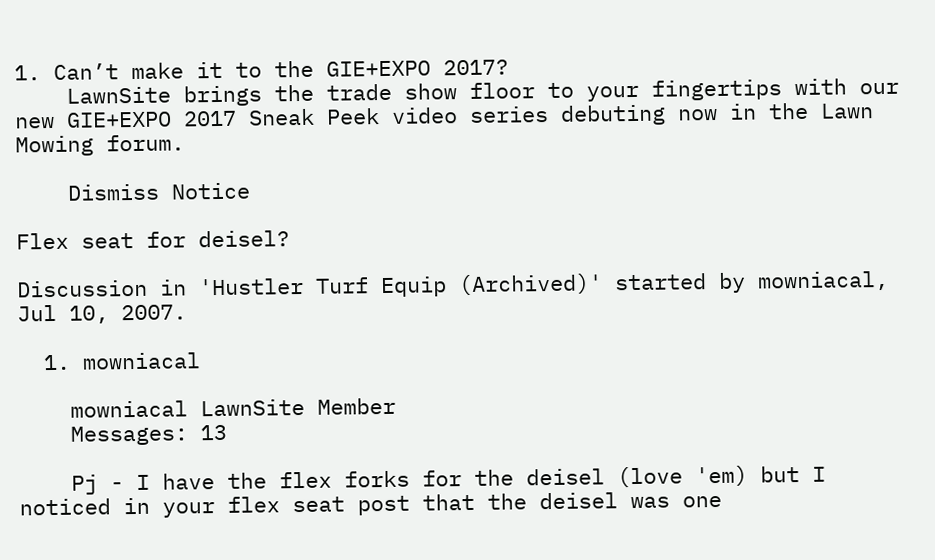1. Can’t make it to the GIE+EXPO 2017?
    LawnSite brings the trade show floor to your fingertips with our new GIE+EXPO 2017 Sneak Peek video series debuting now in the Lawn Mowing forum.

    Dismiss Notice

Flex seat for deisel?

Discussion in 'Hustler Turf Equip (Archived)' started by mowniacal, Jul 10, 2007.

  1. mowniacal

    mowniacal LawnSite Member
    Messages: 13

    Pj - I have the flex forks for the deisel (love 'em) but I noticed in your flex seat post that the deisel was one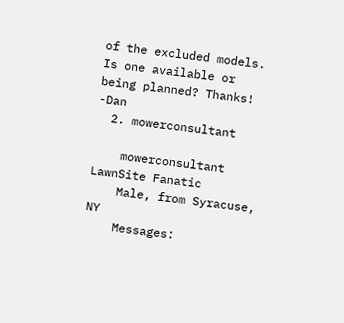of the excluded models. Is one available or being planned? Thanks! -Dan
  2. mowerconsultant

    mowerconsultant LawnSite Fanatic
    Male, from Syracuse, NY
    Messages: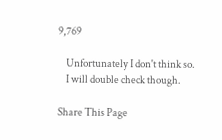9,769

    Unfortunately I don't think so.
    I will double check though.

Share This Page